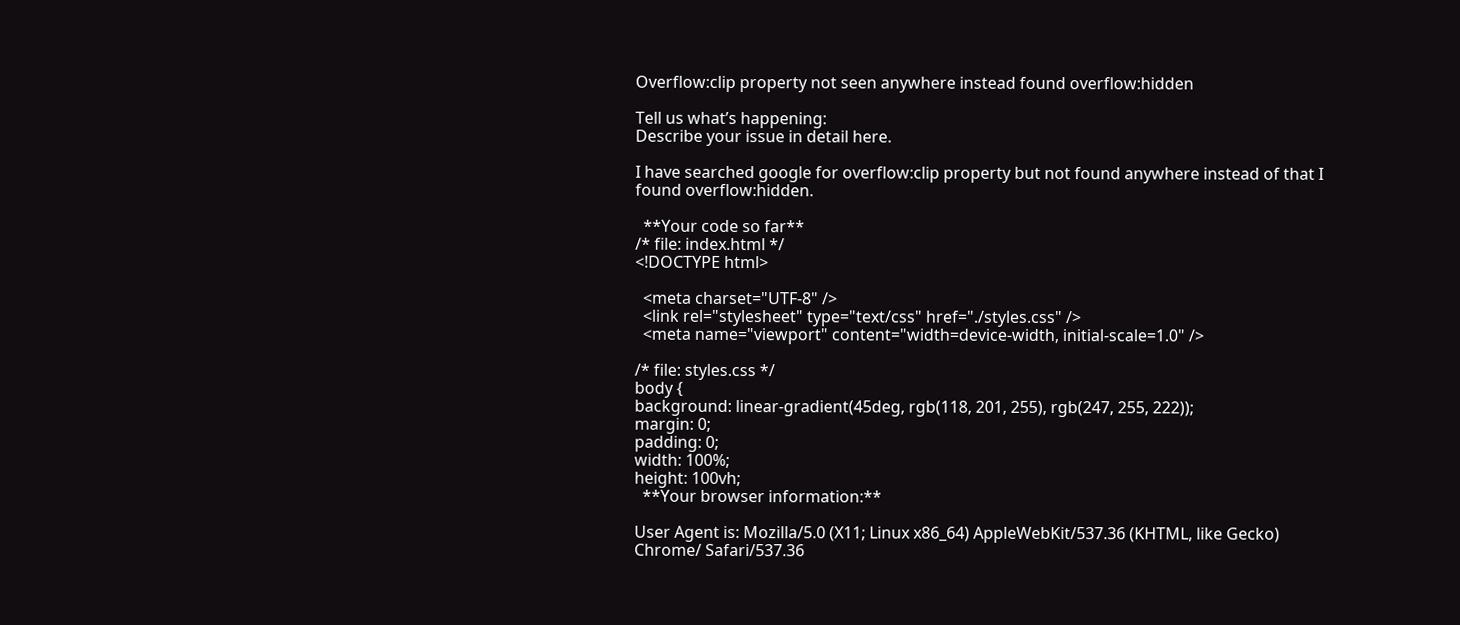Overflow:clip property not seen anywhere instead found overflow:hidden

Tell us what’s happening:
Describe your issue in detail here.

I have searched google for overflow:clip property but not found anywhere instead of that I found overflow:hidden.

  **Your code so far**
/* file: index.html */
<!DOCTYPE html>

  <meta charset="UTF-8" />
  <link rel="stylesheet" type="text/css" href="./styles.css" />
  <meta name="viewport" content="width=device-width, initial-scale=1.0" />

/* file: styles.css */
body {
background: linear-gradient(45deg, rgb(118, 201, 255), rgb(247, 255, 222));
margin: 0;
padding: 0;
width: 100%;
height: 100vh;
  **Your browser information:**

User Agent is: Mozilla/5.0 (X11; Linux x86_64) AppleWebKit/537.36 (KHTML, like Gecko) Chrome/ Safari/537.36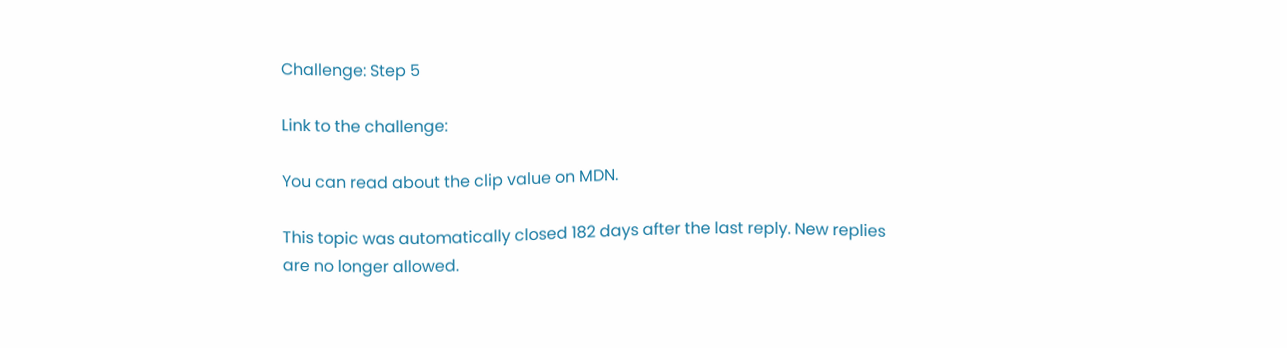Challenge: Step 5

Link to the challenge:

You can read about the clip value on MDN.

This topic was automatically closed 182 days after the last reply. New replies are no longer allowed.